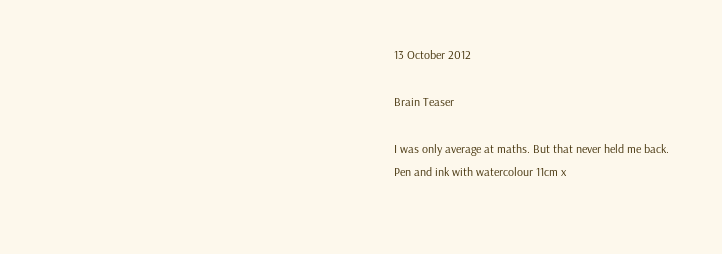13 October 2012

Brain Teaser

I was only average at maths. But that never held me back.
Pen and ink with watercolour 11cm x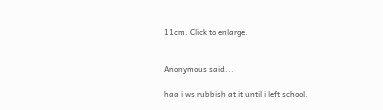11cm. Click to enlarge.


Anonymous said...

haa i ws rubbish at it until i left school.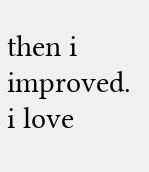then i improved.
i love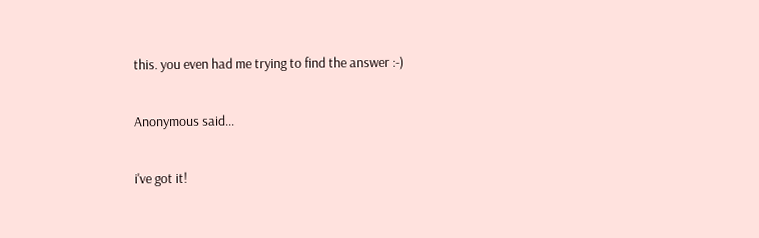this. you even had me trying to find the answer :-)

Anonymous said...

i've got it!